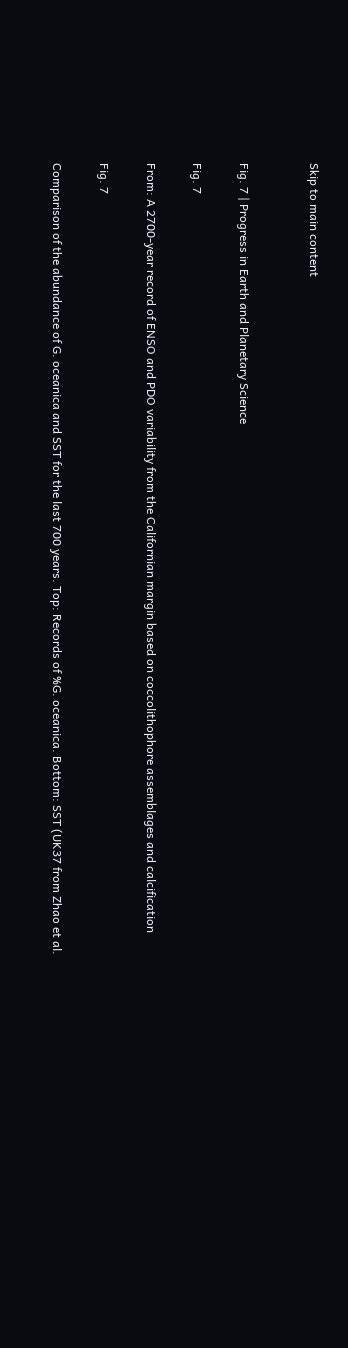Skip to main content


Fig. 7 | Progress in Earth and Planetary Science

Fig. 7

From: A 2700-year record of ENSO and PDO variability from the Californian margin based on coccolithophore assemblages and calcification

Fig. 7

Comparison of the abundance of G. oceanica and SST for the last 700 years. Top: Records of %G. oceanica. Bottom: SST (UK37 from Zhao et al.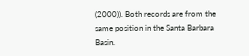(2000)). Both records are from the same position in the Santa Barbara Basin.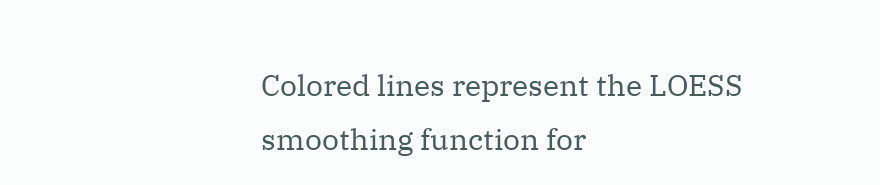Colored lines represent the LOESS smoothing function for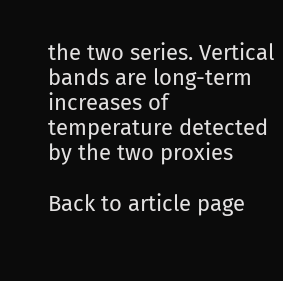the two series. Vertical bands are long-term increases of temperature detected by the two proxies

Back to article page